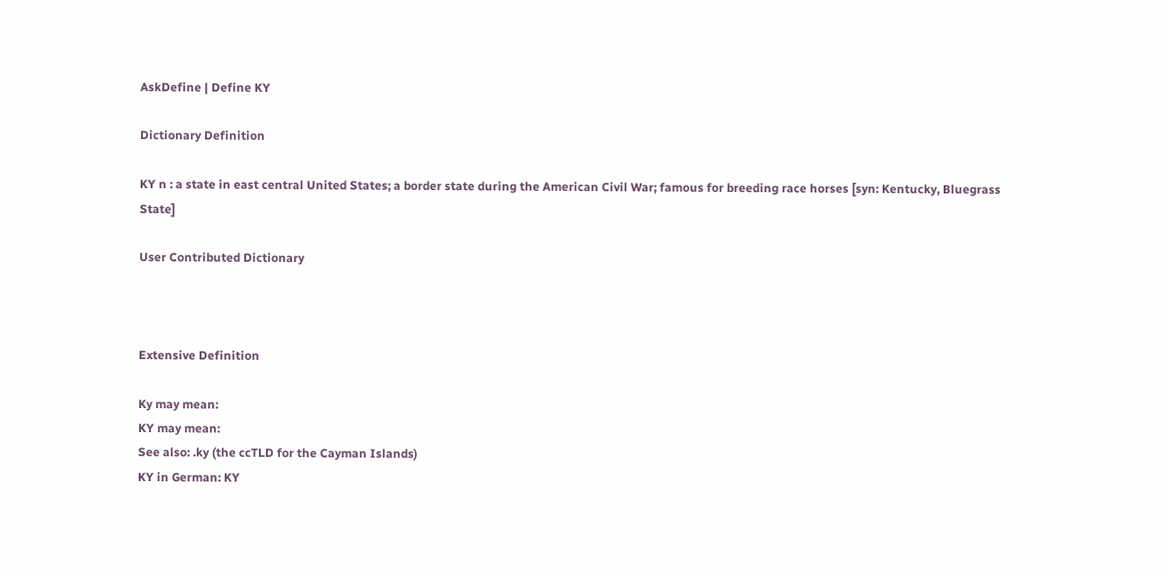AskDefine | Define KY

Dictionary Definition

KY n : a state in east central United States; a border state during the American Civil War; famous for breeding race horses [syn: Kentucky, Bluegrass State]

User Contributed Dictionary



Extensive Definition

Ky may mean:
KY may mean:
See also: .ky (the ccTLD for the Cayman Islands)
KY in German: KY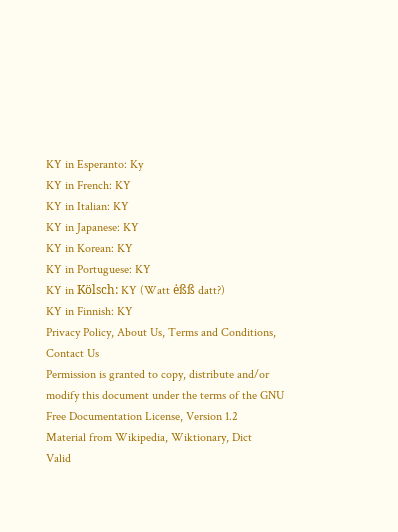KY in Esperanto: Ky
KY in French: KY
KY in Italian: KY
KY in Japanese: KY
KY in Korean: KY
KY in Portuguese: KY
KY in Kölsch: KY (Watt ėßß datt?)
KY in Finnish: KY
Privacy Policy, About Us, Terms and Conditions, Contact Us
Permission is granted to copy, distribute and/or modify this document under the terms of the GNU Free Documentation License, Version 1.2
Material from Wikipedia, Wiktionary, Dict
Valid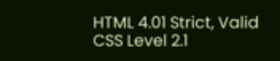HTML 4.01 Strict, Valid CSS Level 2.1